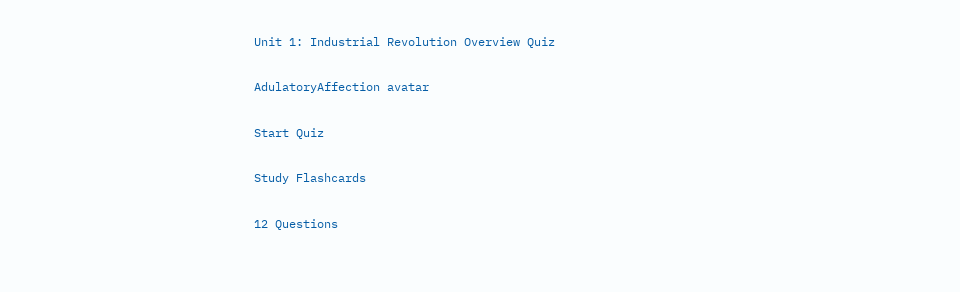Unit 1: Industrial Revolution Overview Quiz

AdulatoryAffection avatar

Start Quiz

Study Flashcards

12 Questions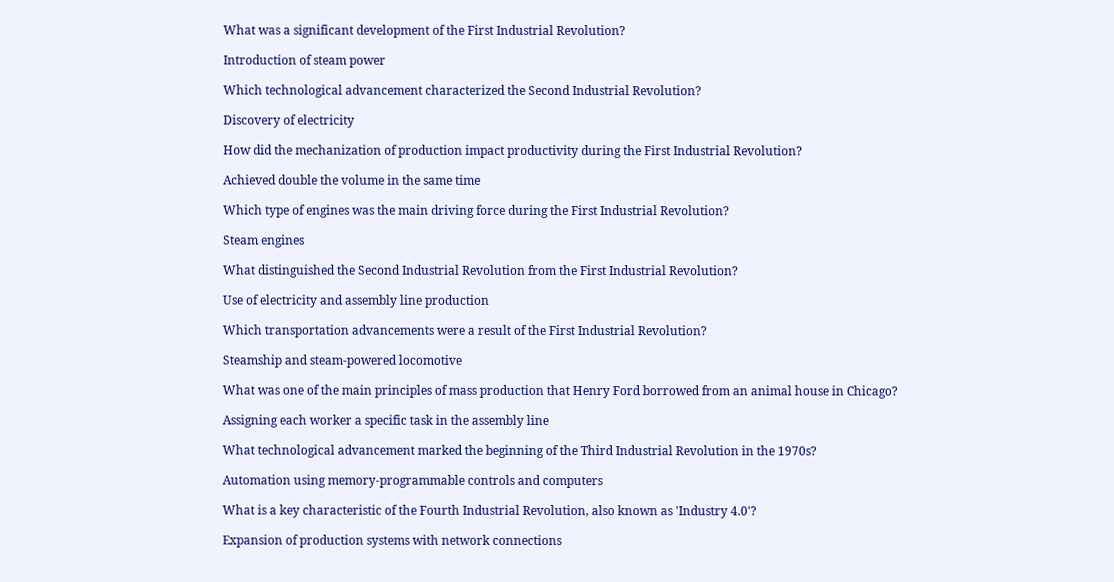What was a significant development of the First Industrial Revolution?

Introduction of steam power

Which technological advancement characterized the Second Industrial Revolution?

Discovery of electricity

How did the mechanization of production impact productivity during the First Industrial Revolution?

Achieved double the volume in the same time

Which type of engines was the main driving force during the First Industrial Revolution?

Steam engines

What distinguished the Second Industrial Revolution from the First Industrial Revolution?

Use of electricity and assembly line production

Which transportation advancements were a result of the First Industrial Revolution?

Steamship and steam-powered locomotive

What was one of the main principles of mass production that Henry Ford borrowed from an animal house in Chicago?

Assigning each worker a specific task in the assembly line

What technological advancement marked the beginning of the Third Industrial Revolution in the 1970s?

Automation using memory-programmable controls and computers

What is a key characteristic of the Fourth Industrial Revolution, also known as 'Industry 4.0'?

Expansion of production systems with network connections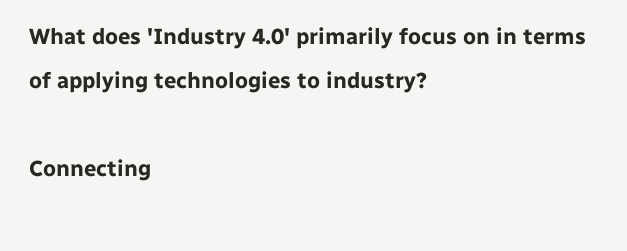What does 'Industry 4.0' primarily focus on in terms of applying technologies to industry?

Connecting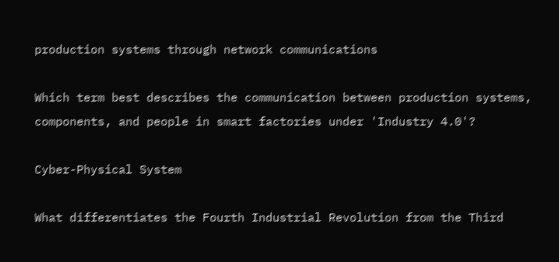production systems through network communications

Which term best describes the communication between production systems, components, and people in smart factories under 'Industry 4.0'?

Cyber-Physical System

What differentiates the Fourth Industrial Revolution from the Third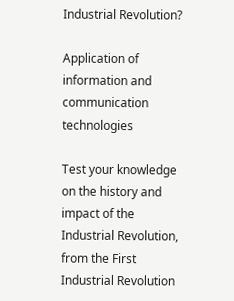Industrial Revolution?

Application of information and communication technologies

Test your knowledge on the history and impact of the Industrial Revolution, from the First Industrial Revolution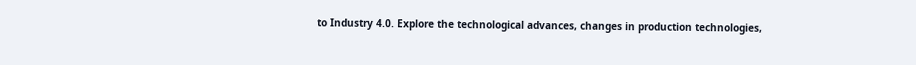to Industry 4.0. Explore the technological advances, changes in production technologies,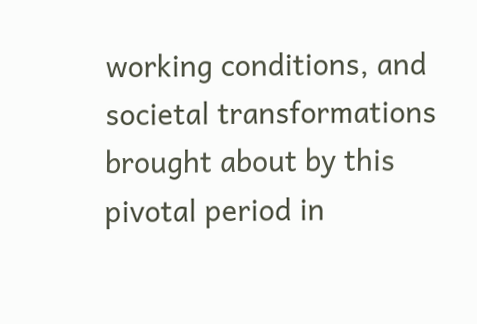working conditions, and societal transformations brought about by this pivotal period in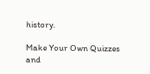history.

Make Your Own Quizzes and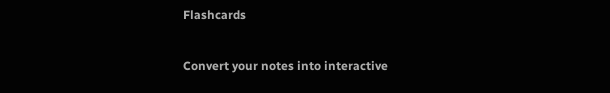Flashcards

Convert your notes into interactive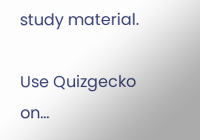study material.

Use Quizgecko on...